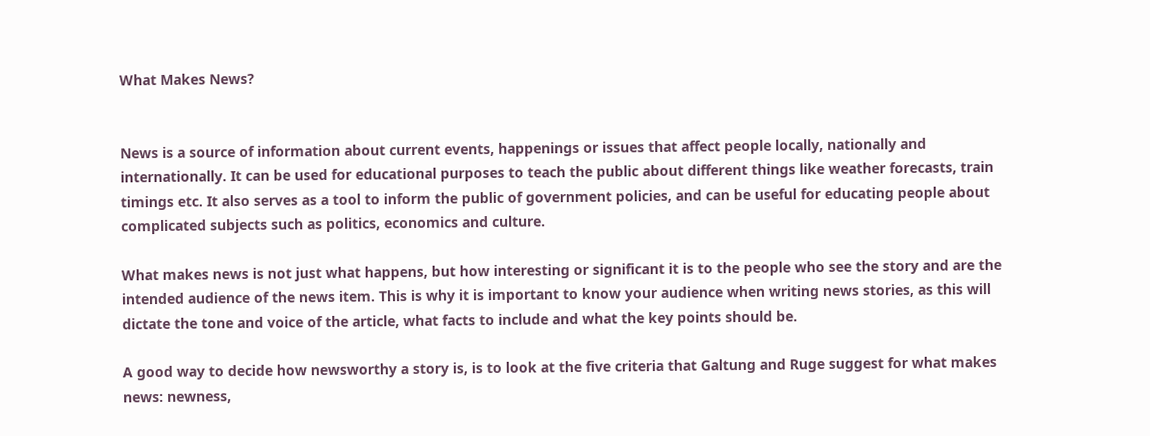What Makes News?


News is a source of information about current events, happenings or issues that affect people locally, nationally and internationally. It can be used for educational purposes to teach the public about different things like weather forecasts, train timings etc. It also serves as a tool to inform the public of government policies, and can be useful for educating people about complicated subjects such as politics, economics and culture.

What makes news is not just what happens, but how interesting or significant it is to the people who see the story and are the intended audience of the news item. This is why it is important to know your audience when writing news stories, as this will dictate the tone and voice of the article, what facts to include and what the key points should be.

A good way to decide how newsworthy a story is, is to look at the five criteria that Galtung and Ruge suggest for what makes news: newness,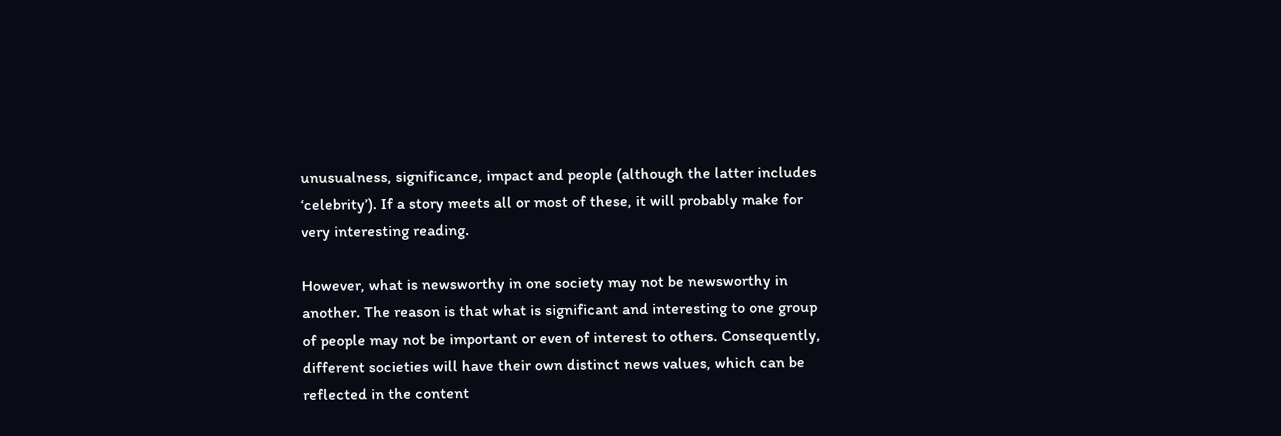unusualness, significance, impact and people (although the latter includes ‘celebrity’). If a story meets all or most of these, it will probably make for very interesting reading.

However, what is newsworthy in one society may not be newsworthy in another. The reason is that what is significant and interesting to one group of people may not be important or even of interest to others. Consequently, different societies will have their own distinct news values, which can be reflected in the content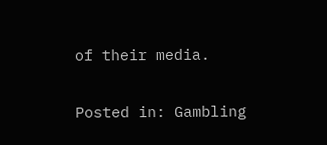of their media.

Posted in: Gambling